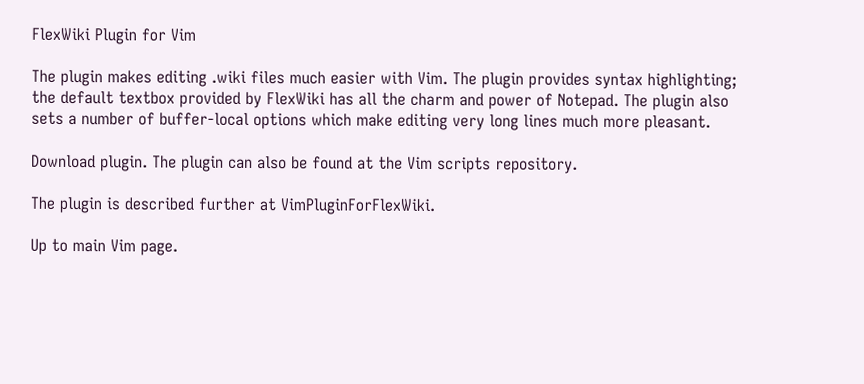FlexWiki Plugin for Vim

The plugin makes editing .wiki files much easier with Vim. The plugin provides syntax highlighting; the default textbox provided by FlexWiki has all the charm and power of Notepad. The plugin also sets a number of buffer-local options which make editing very long lines much more pleasant.

Download plugin. The plugin can also be found at the Vim scripts repository.

The plugin is described further at VimPluginForFlexWiki.

Up to main Vim page.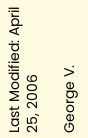Last Modified: April 25, 2006

George V.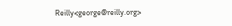Reilly<george@reilly.org>